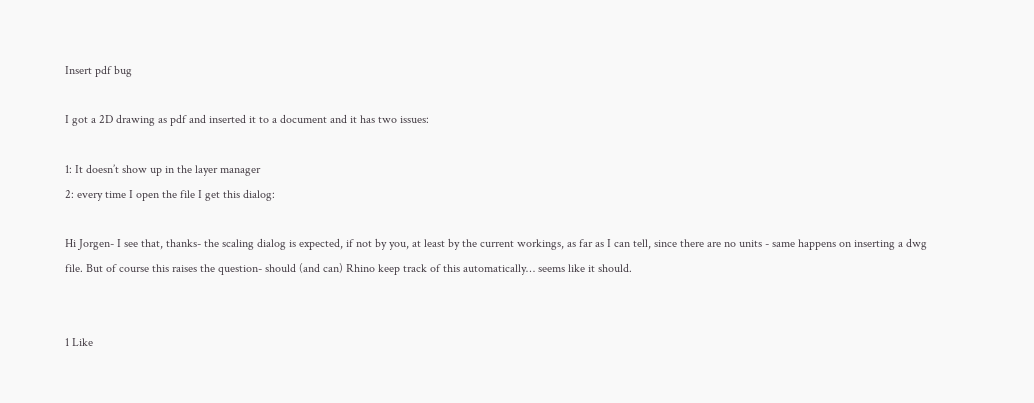Insert pdf bug

I got a 2D drawing as pdf and inserted it to a document and it has two issues:

1: It doesn’t show up in the layer manager
2: every time I open the file I get this dialog:

Hi Jorgen- I see that, thanks- the scaling dialog is expected, if not by you, at least by the current workings, as far as I can tell, since there are no units - same happens on inserting a dwg file. But of course this raises the question- should (and can) Rhino keep track of this automatically… seems like it should.


1 Like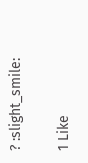? :slight_smile:

1 Like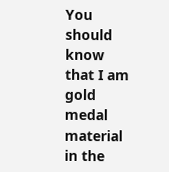You should know that I am gold medal material in the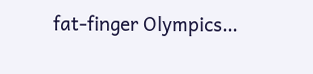fat-finger Olympics…